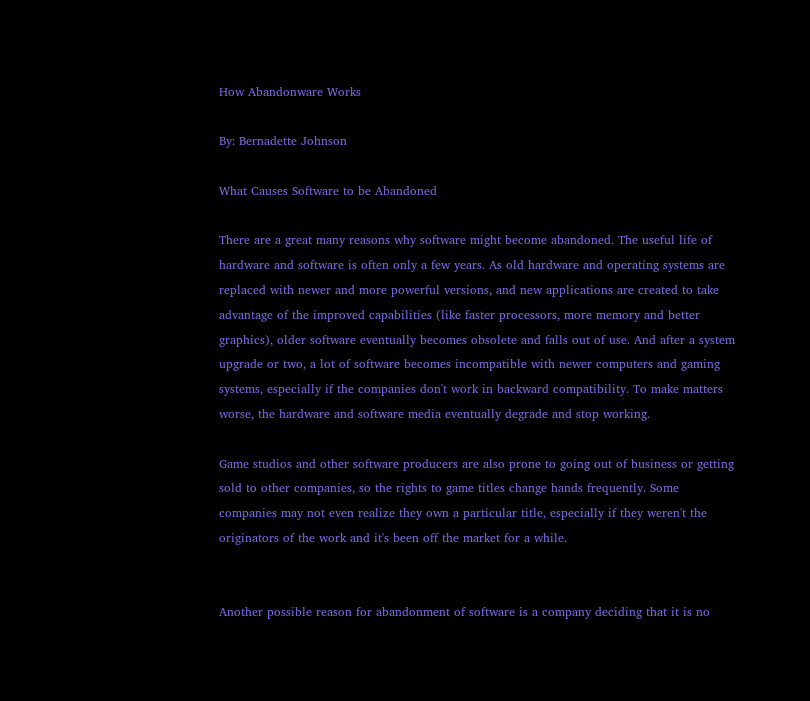How Abandonware Works

By: Bernadette Johnson

What Causes Software to be Abandoned

There are a great many reasons why software might become abandoned. The useful life of hardware and software is often only a few years. As old hardware and operating systems are replaced with newer and more powerful versions, and new applications are created to take advantage of the improved capabilities (like faster processors, more memory and better graphics), older software eventually becomes obsolete and falls out of use. And after a system upgrade or two, a lot of software becomes incompatible with newer computers and gaming systems, especially if the companies don't work in backward compatibility. To make matters worse, the hardware and software media eventually degrade and stop working.

Game studios and other software producers are also prone to going out of business or getting sold to other companies, so the rights to game titles change hands frequently. Some companies may not even realize they own a particular title, especially if they weren't the originators of the work and it's been off the market for a while.


Another possible reason for abandonment of software is a company deciding that it is no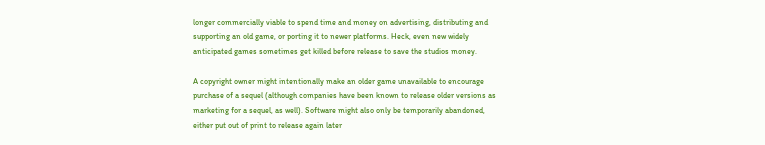longer commercially viable to spend time and money on advertising, distributing and supporting an old game, or porting it to newer platforms. Heck, even new widely anticipated games sometimes get killed before release to save the studios money.

A copyright owner might intentionally make an older game unavailable to encourage purchase of a sequel (although companies have been known to release older versions as marketing for a sequel, as well). Software might also only be temporarily abandoned, either put out of print to release again later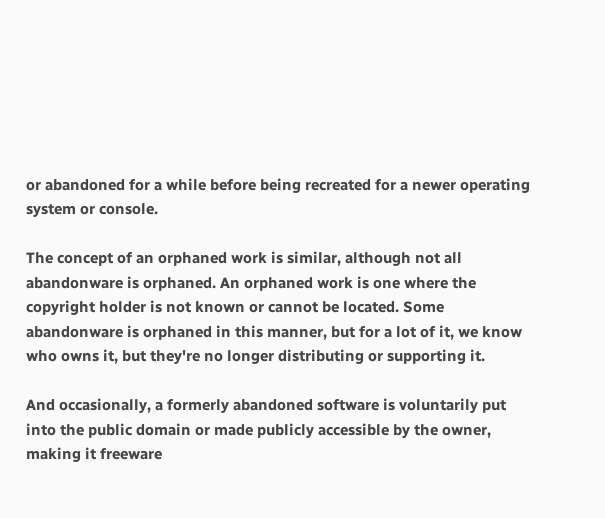or abandoned for a while before being recreated for a newer operating system or console.

The concept of an orphaned work is similar, although not all abandonware is orphaned. An orphaned work is one where the copyright holder is not known or cannot be located. Some abandonware is orphaned in this manner, but for a lot of it, we know who owns it, but they're no longer distributing or supporting it.

And occasionally, a formerly abandoned software is voluntarily put into the public domain or made publicly accessible by the owner, making it freeware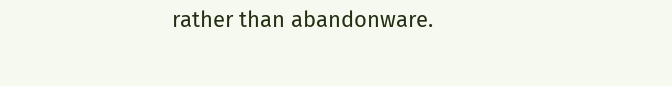rather than abandonware.